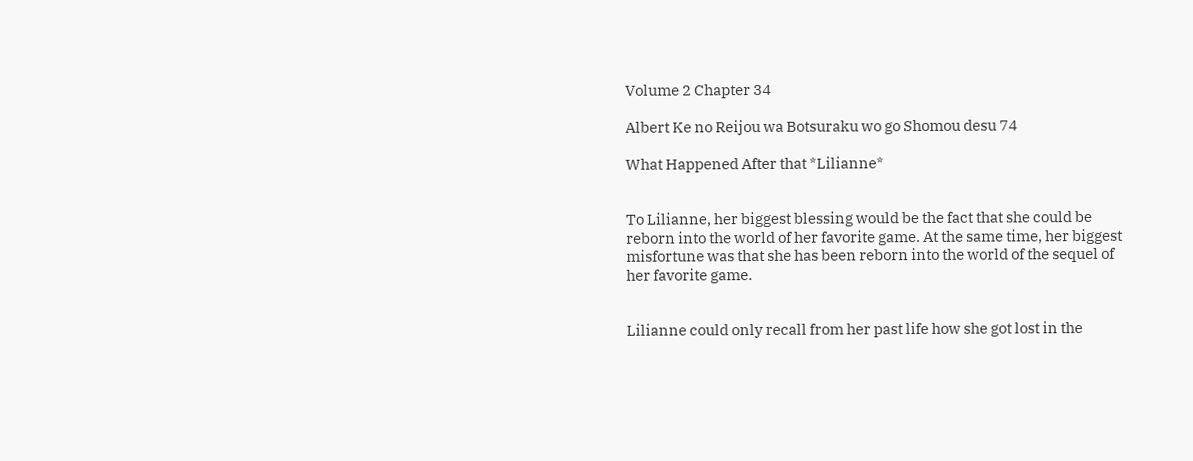Volume 2 Chapter 34

Albert Ke no Reijou wa Botsuraku wo go Shomou desu 74

What Happened After that *Lilianne*


To Lilianne, her biggest blessing would be the fact that she could be reborn into the world of her favorite game. At the same time, her biggest misfortune was that she has been reborn into the world of the sequel of her favorite game.


Lilianne could only recall from her past life how she got lost in the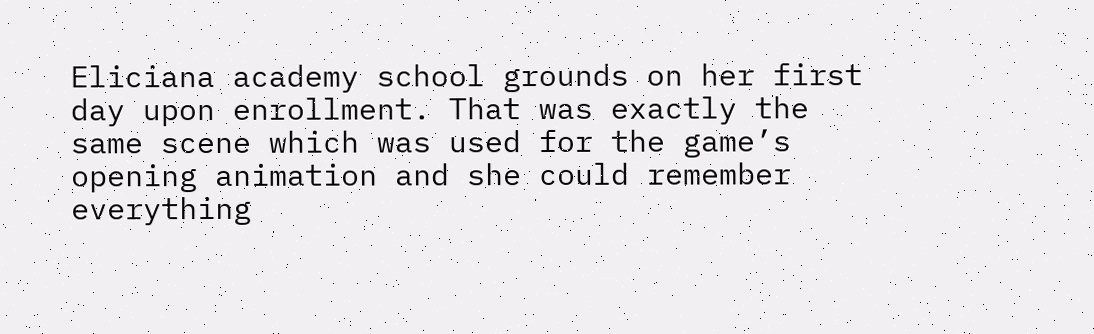Eliciana academy school grounds on her first day upon enrollment. That was exactly the same scene which was used for the game’s opening animation and she could remember everything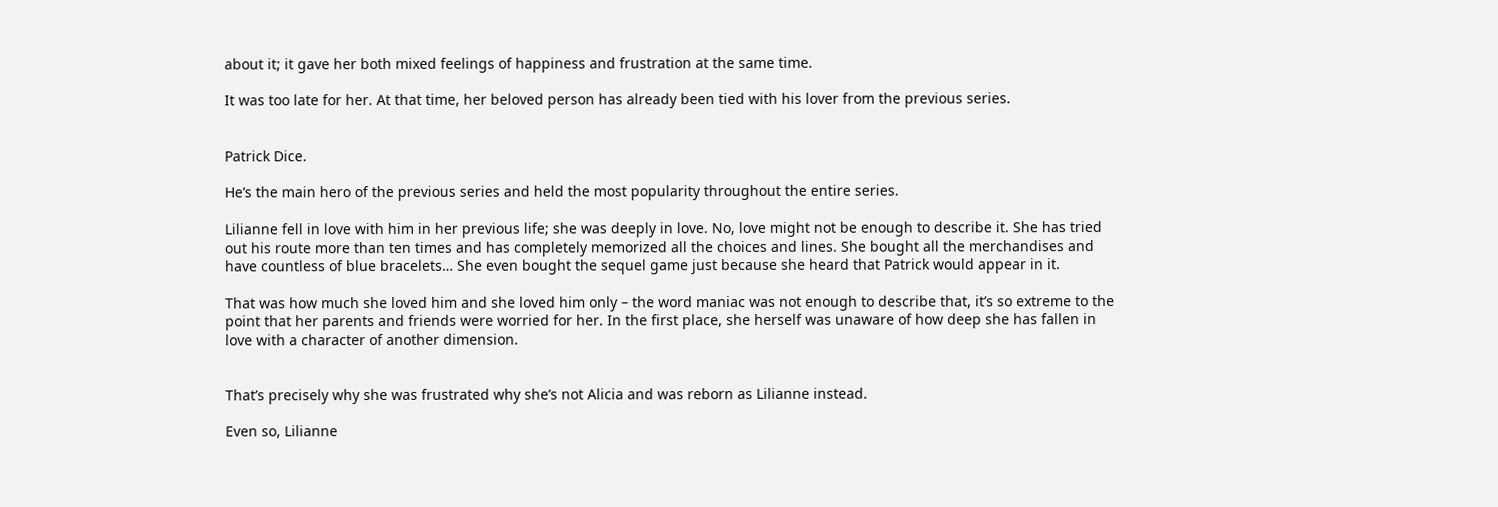about it; it gave her both mixed feelings of happiness and frustration at the same time.

It was too late for her. At that time, her beloved person has already been tied with his lover from the previous series.


Patrick Dice.

He’s the main hero of the previous series and held the most popularity throughout the entire series.

Lilianne fell in love with him in her previous life; she was deeply in love. No, love might not be enough to describe it. She has tried out his route more than ten times and has completely memorized all the choices and lines. She bought all the merchandises and have countless of blue bracelets… She even bought the sequel game just because she heard that Patrick would appear in it.

That was how much she loved him and she loved him only – the word maniac was not enough to describe that, it’s so extreme to the point that her parents and friends were worried for her. In the first place, she herself was unaware of how deep she has fallen in love with a character of another dimension.


That’s precisely why she was frustrated why she’s not Alicia and was reborn as Lilianne instead.

Even so, Lilianne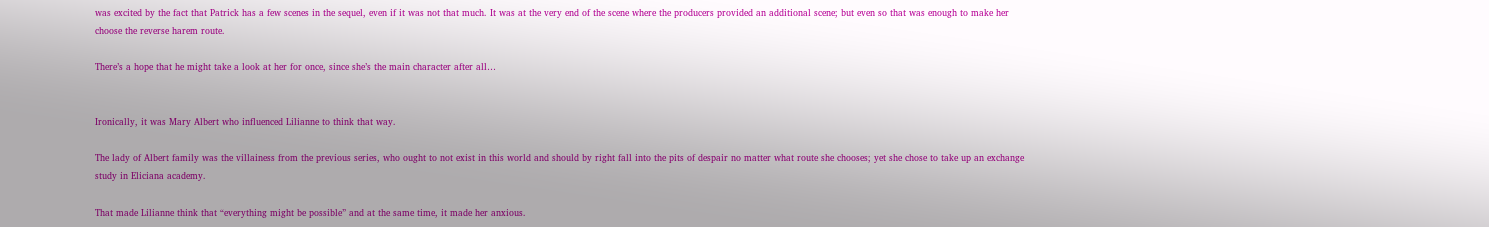was excited by the fact that Patrick has a few scenes in the sequel, even if it was not that much. It was at the very end of the scene where the producers provided an additional scene; but even so that was enough to make her choose the reverse harem route.

There’s a hope that he might take a look at her for once, since she’s the main character after all…


Ironically, it was Mary Albert who influenced Lilianne to think that way.

The lady of Albert family was the villainess from the previous series, who ought to not exist in this world and should by right fall into the pits of despair no matter what route she chooses; yet she chose to take up an exchange study in Eliciana academy.

That made Lilianne think that “everything might be possible” and at the same time, it made her anxious.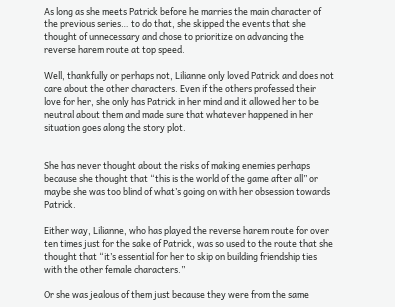As long as she meets Patrick before he marries the main character of the previous series… to do that, she skipped the events that she thought of unnecessary and chose to prioritize on advancing the reverse harem route at top speed.

Well, thankfully or perhaps not, Lilianne only loved Patrick and does not care about the other characters. Even if the others professed their love for her, she only has Patrick in her mind and it allowed her to be neutral about them and made sure that whatever happened in her situation goes along the story plot.


She has never thought about the risks of making enemies perhaps because she thought that “this is the world of the game after all” or maybe she was too blind of what’s going on with her obsession towards Patrick.

Either way, Lilianne, who has played the reverse harem route for over ten times just for the sake of Patrick, was so used to the route that she thought that “it’s essential for her to skip on building friendship ties with the other female characters.”

Or she was jealous of them just because they were from the same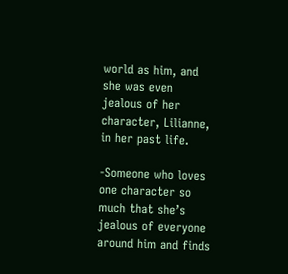world as him, and she was even jealous of her character, Lilianne, in her past life.

-Someone who loves one character so much that she’s jealous of everyone around him and finds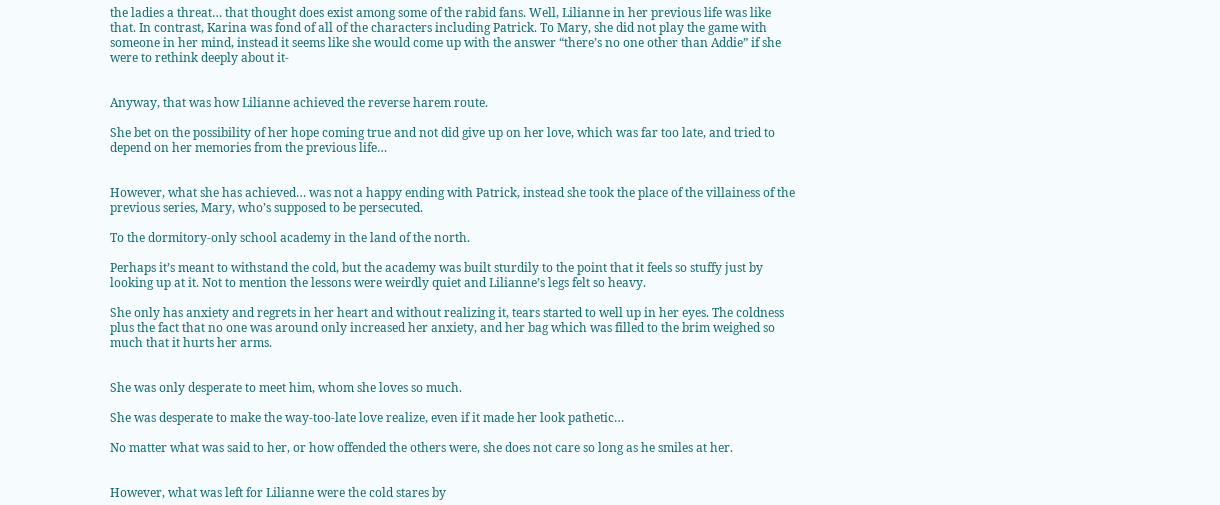the ladies a threat… that thought does exist among some of the rabid fans. Well, Lilianne in her previous life was like that. In contrast, Karina was fond of all of the characters including Patrick. To Mary, she did not play the game with someone in her mind, instead it seems like she would come up with the answer “there’s no one other than Addie” if she were to rethink deeply about it-


Anyway, that was how Lilianne achieved the reverse harem route.

She bet on the possibility of her hope coming true and not did give up on her love, which was far too late, and tried to depend on her memories from the previous life…


However, what she has achieved… was not a happy ending with Patrick, instead she took the place of the villainess of the previous series, Mary, who’s supposed to be persecuted.

To the dormitory-only school academy in the land of the north.

Perhaps it’s meant to withstand the cold, but the academy was built sturdily to the point that it feels so stuffy just by looking up at it. Not to mention the lessons were weirdly quiet and Lilianne’s legs felt so heavy.

She only has anxiety and regrets in her heart and without realizing it, tears started to well up in her eyes. The coldness plus the fact that no one was around only increased her anxiety, and her bag which was filled to the brim weighed so much that it hurts her arms.


She was only desperate to meet him, whom she loves so much.

She was desperate to make the way-too-late love realize, even if it made her look pathetic…

No matter what was said to her, or how offended the others were, she does not care so long as he smiles at her.


However, what was left for Lilianne were the cold stares by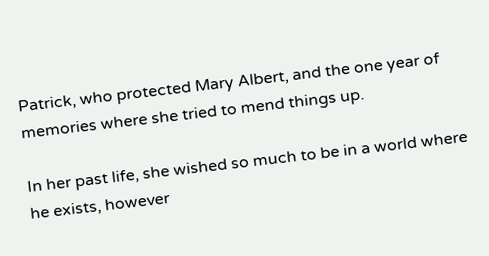Patrick, who protected Mary Albert, and the one year of memories where she tried to mend things up.

In her past life, she wished so much to be in a world where he exists, however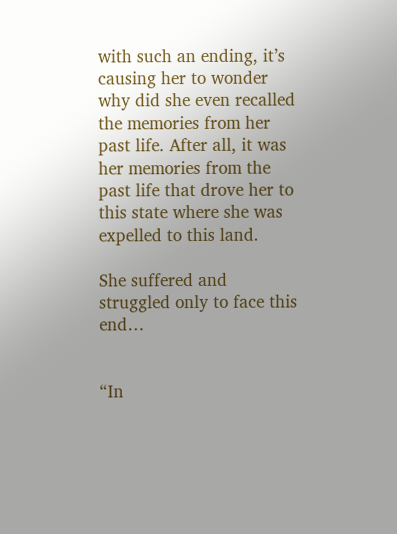with such an ending, it’s causing her to wonder why did she even recalled the memories from her past life. After all, it was her memories from the past life that drove her to this state where she was expelled to this land.

She suffered and struggled only to face this end…


“In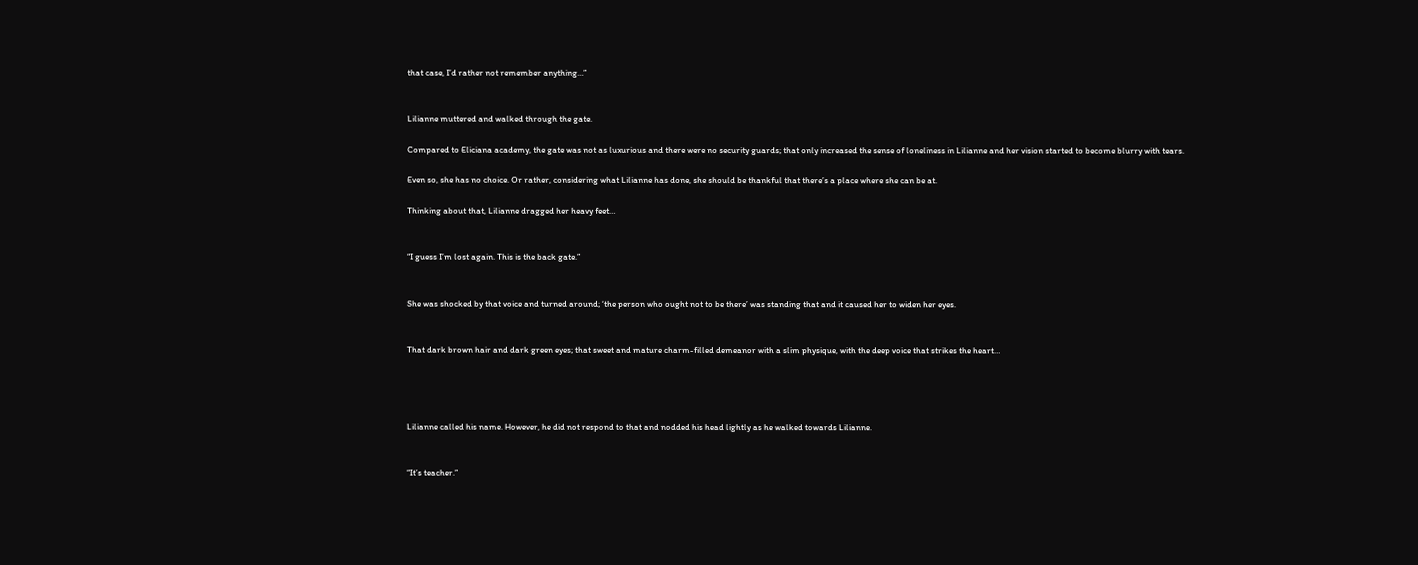that case, I’d rather not remember anything…”


Lilianne muttered and walked through the gate.

Compared to Eliciana academy, the gate was not as luxurious and there were no security guards; that only increased the sense of loneliness in Lilianne and her vision started to become blurry with tears.

Even so, she has no choice. Or rather, considering what Lilianne has done, she should be thankful that there’s a place where she can be at.

Thinking about that, Lilianne dragged her heavy feet…


“I guess I’m lost again. This is the back gate.”


She was shocked by that voice and turned around; ‘the person who ought not to be there’ was standing that and it caused her to widen her eyes.


That dark brown hair and dark green eyes; that sweet and mature charm-filled demeanor with a slim physique, with the deep voice that strikes the heart…




Lilianne called his name. However, he did not respond to that and nodded his head lightly as he walked towards Lilianne.


“It’s teacher.”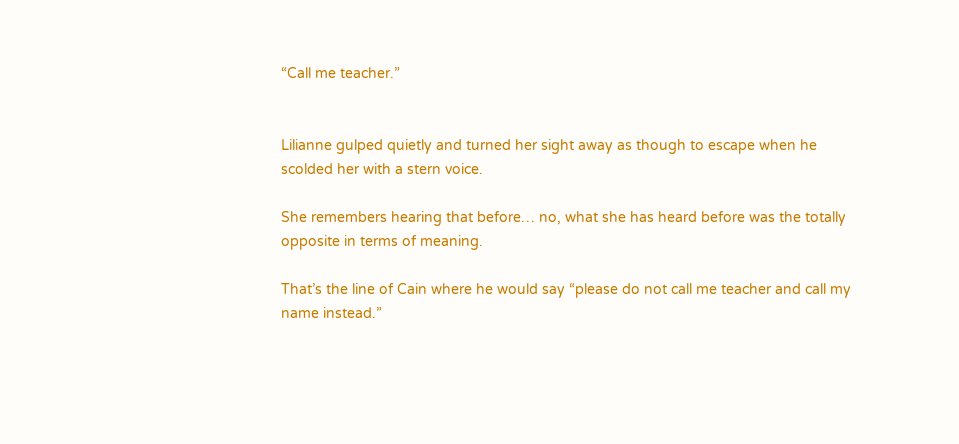“Call me teacher.”


Lilianne gulped quietly and turned her sight away as though to escape when he scolded her with a stern voice.

She remembers hearing that before… no, what she has heard before was the totally opposite in terms of meaning.

That’s the line of Cain where he would say “please do not call me teacher and call my name instead.”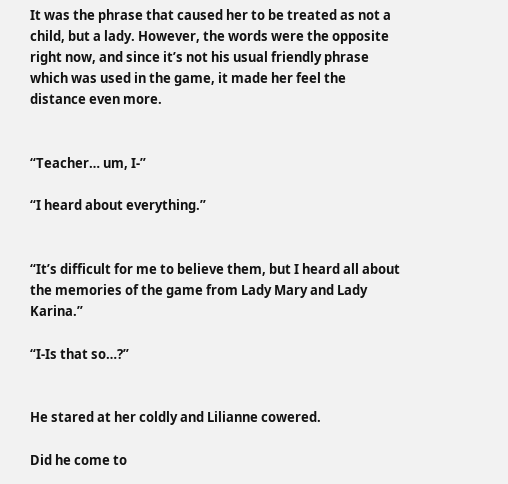It was the phrase that caused her to be treated as not a child, but a lady. However, the words were the opposite right now, and since it’s not his usual friendly phrase which was used in the game, it made her feel the distance even more.


“Teacher… um, I-”

“I heard about everything.”


“It’s difficult for me to believe them, but I heard all about the memories of the game from Lady Mary and Lady Karina.”

“I-Is that so…?”


He stared at her coldly and Lilianne cowered.

Did he come to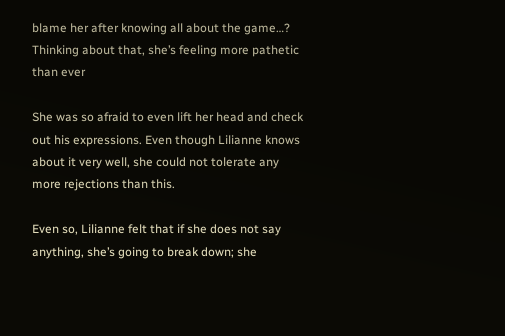blame her after knowing all about the game…? Thinking about that, she’s feeling more pathetic than ever

She was so afraid to even lift her head and check out his expressions. Even though Lilianne knows about it very well, she could not tolerate any more rejections than this.

Even so, Lilianne felt that if she does not say anything, she’s going to break down; she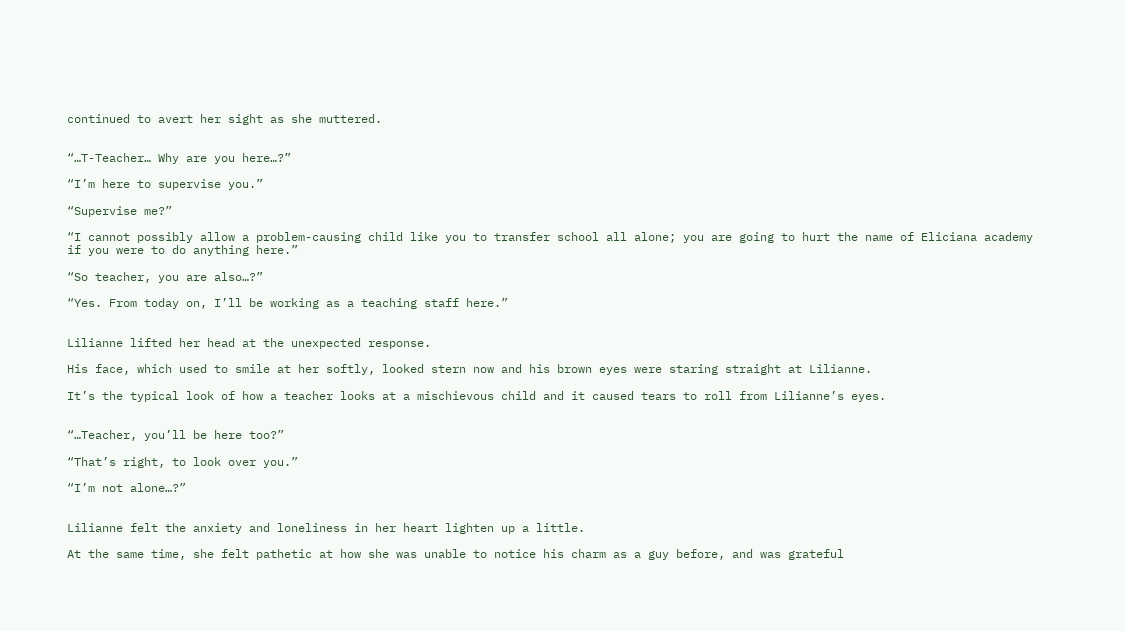continued to avert her sight as she muttered.


“…T-Teacher… Why are you here…?”

“I’m here to supervise you.”

“Supervise me?”

“I cannot possibly allow a problem-causing child like you to transfer school all alone; you are going to hurt the name of Eliciana academy if you were to do anything here.”

“So teacher, you are also…?”

“Yes. From today on, I’ll be working as a teaching staff here.”


Lilianne lifted her head at the unexpected response.

His face, which used to smile at her softly, looked stern now and his brown eyes were staring straight at Lilianne.

It’s the typical look of how a teacher looks at a mischievous child and it caused tears to roll from Lilianne’s eyes.


“…Teacher, you’ll be here too?”

“That’s right, to look over you.”

“I’m not alone…?”


Lilianne felt the anxiety and loneliness in her heart lighten up a little.

At the same time, she felt pathetic at how she was unable to notice his charm as a guy before, and was grateful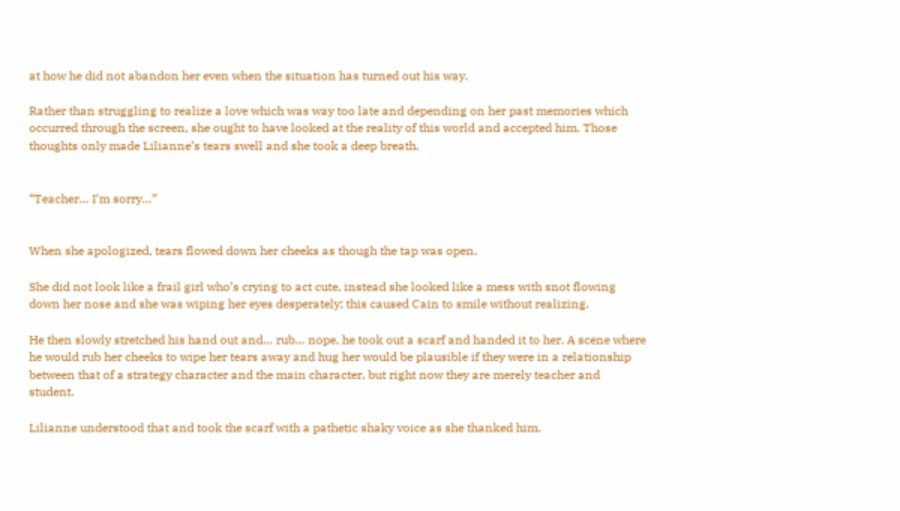at how he did not abandon her even when the situation has turned out his way.

Rather than struggling to realize a love which was way too late and depending on her past memories which occurred through the screen, she ought to have looked at the reality of this world and accepted him. Those thoughts only made Lilianne’s tears swell and she took a deep breath.


“Teacher… I’m sorry…”


When she apologized, tears flowed down her cheeks as though the tap was open.

She did not look like a frail girl who’s crying to act cute, instead she looked like a mess with snot flowing down her nose and she was wiping her eyes desperately; this caused Cain to smile without realizing.

He then slowly stretched his hand out and… rub… nope, he took out a scarf and handed it to her. A scene where he would rub her cheeks to wipe her tears away and hug her would be plausible if they were in a relationship between that of a strategy character and the main character, but right now they are merely teacher and student.

Lilianne understood that and took the scarf with a pathetic shaky voice as she thanked him.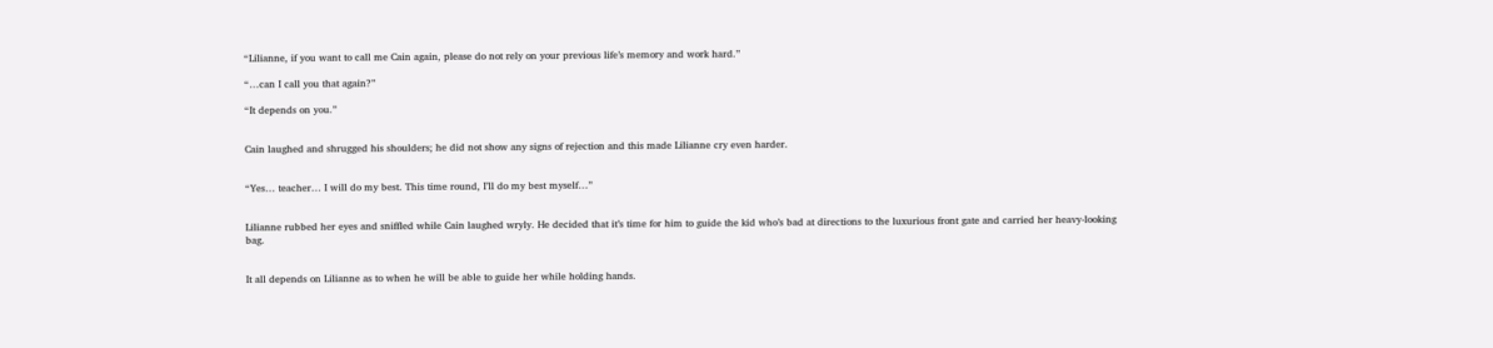“Lilianne, if you want to call me Cain again, please do not rely on your previous life’s memory and work hard.”

“…can I call you that again?”

“It depends on you.”


Cain laughed and shrugged his shoulders; he did not show any signs of rejection and this made Lilianne cry even harder.


“Yes… teacher… I will do my best. This time round, I’ll do my best myself…”


Lilianne rubbed her eyes and sniffled while Cain laughed wryly. He decided that it’s time for him to guide the kid who’s bad at directions to the luxurious front gate and carried her heavy-looking bag.


It all depends on Lilianne as to when he will be able to guide her while holding hands.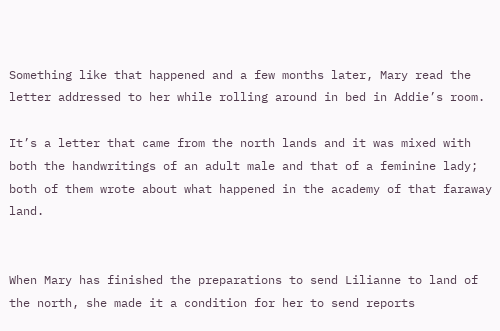Something like that happened and a few months later, Mary read the letter addressed to her while rolling around in bed in Addie’s room.

It’s a letter that came from the north lands and it was mixed with both the handwritings of an adult male and that of a feminine lady; both of them wrote about what happened in the academy of that faraway land.


When Mary has finished the preparations to send Lilianne to land of the north, she made it a condition for her to send reports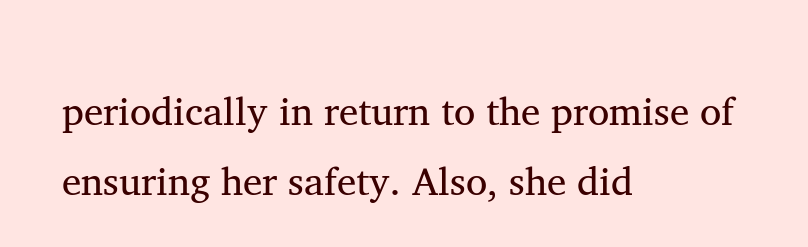periodically in return to the promise of ensuring her safety. Also, she did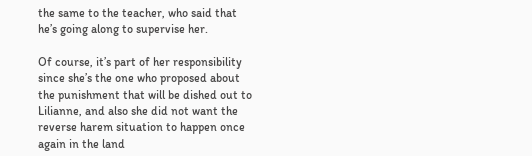the same to the teacher, who said that he’s going along to supervise her.

Of course, it’s part of her responsibility since she’s the one who proposed about the punishment that will be dished out to Lilianne, and also she did not want the reverse harem situation to happen once again in the land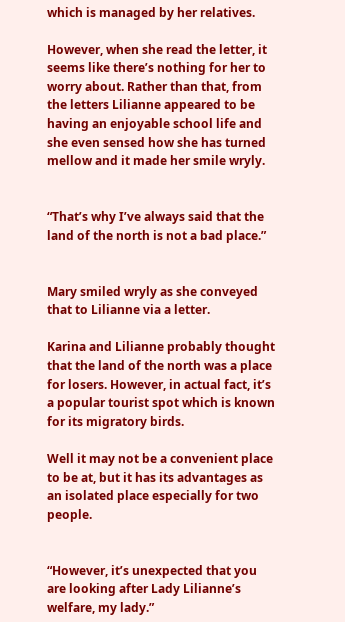which is managed by her relatives.

However, when she read the letter, it seems like there’s nothing for her to worry about. Rather than that, from the letters Lilianne appeared to be having an enjoyable school life and she even sensed how she has turned mellow and it made her smile wryly.


“That’s why I’ve always said that the land of the north is not a bad place.”


Mary smiled wryly as she conveyed that to Lilianne via a letter.

Karina and Lilianne probably thought that the land of the north was a place for losers. However, in actual fact, it’s a popular tourist spot which is known for its migratory birds.

Well it may not be a convenient place to be at, but it has its advantages as an isolated place especially for two people.


“However, it’s unexpected that you are looking after Lady Lilianne’s welfare, my lady.”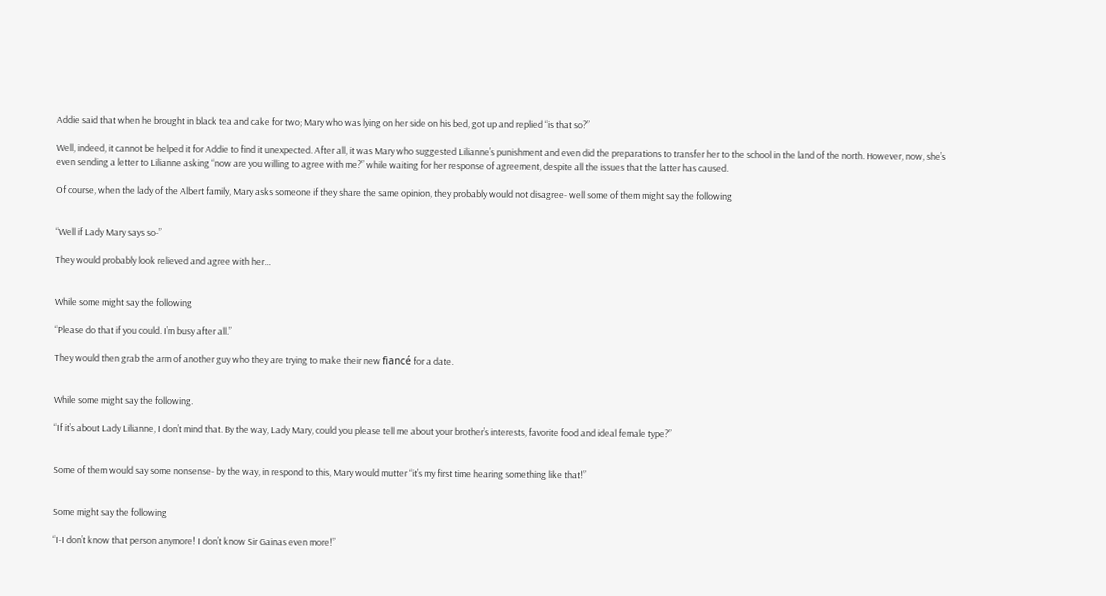Addie said that when he brought in black tea and cake for two; Mary who was lying on her side on his bed, got up and replied “is that so?”

Well, indeed, it cannot be helped it for Addie to find it unexpected. After all, it was Mary who suggested Lilianne’s punishment and even did the preparations to transfer her to the school in the land of the north. However, now, she’s even sending a letter to Lilianne asking “now are you willing to agree with me?” while waiting for her response of agreement, despite all the issues that the latter has caused.

Of course, when the lady of the Albert family, Mary asks someone if they share the same opinion, they probably would not disagree- well some of them might say the following


“Well if Lady Mary says so-”

They would probably look relieved and agree with her…


While some might say the following

“Please do that if you could. I’m busy after all.”

They would then grab the arm of another guy who they are trying to make their new fiancé for a date.


While some might say the following.

“If it’s about Lady Lilianne, I don’t mind that. By the way, Lady Mary, could you please tell me about your brother’s interests, favorite food and ideal female type?”


Some of them would say some nonsense- by the way, in respond to this, Mary would mutter “it’s my first time hearing something like that!”


Some might say the following

“I-I don’t know that person anymore! I don’t know Sir Gainas even more!”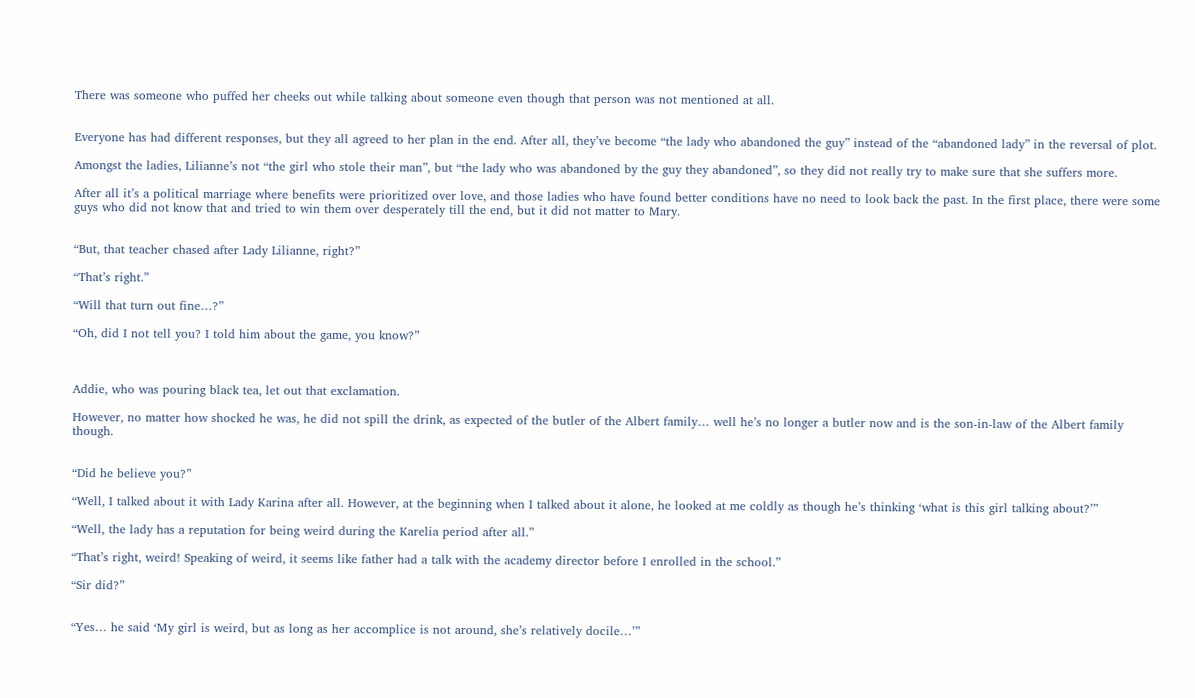There was someone who puffed her cheeks out while talking about someone even though that person was not mentioned at all.


Everyone has had different responses, but they all agreed to her plan in the end. After all, they’ve become “the lady who abandoned the guy” instead of the “abandoned lady” in the reversal of plot.

Amongst the ladies, Lilianne’s not “the girl who stole their man”, but “the lady who was abandoned by the guy they abandoned”, so they did not really try to make sure that she suffers more.

After all it’s a political marriage where benefits were prioritized over love, and those ladies who have found better conditions have no need to look back the past. In the first place, there were some guys who did not know that and tried to win them over desperately till the end, but it did not matter to Mary.


“But, that teacher chased after Lady Lilianne, right?”

“That’s right.”

“Will that turn out fine…?”

“Oh, did I not tell you? I told him about the game, you know?”



Addie, who was pouring black tea, let out that exclamation.

However, no matter how shocked he was, he did not spill the drink, as expected of the butler of the Albert family… well he’s no longer a butler now and is the son-in-law of the Albert family though.


“Did he believe you?”

“Well, I talked about it with Lady Karina after all. However, at the beginning when I talked about it alone, he looked at me coldly as though he’s thinking ‘what is this girl talking about?’”

“Well, the lady has a reputation for being weird during the Karelia period after all.”

“That’s right, weird! Speaking of weird, it seems like father had a talk with the academy director before I enrolled in the school.”

“Sir did?”


“Yes… he said ‘My girl is weird, but as long as her accomplice is not around, she’s relatively docile…’”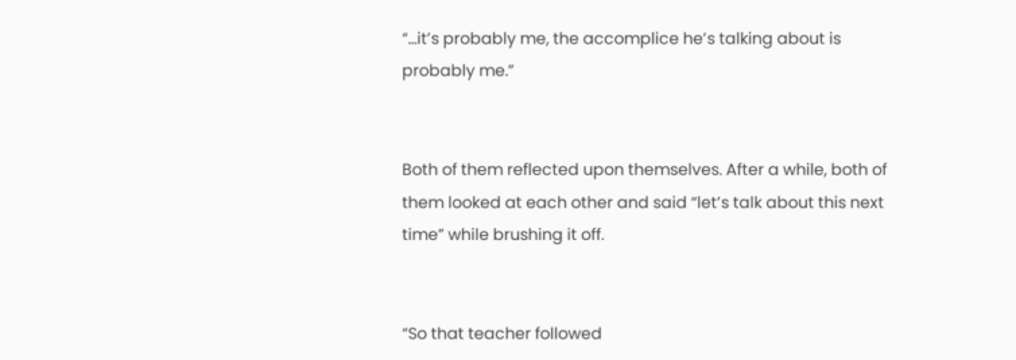“…it’s probably me, the accomplice he’s talking about is probably me.”


Both of them reflected upon themselves. After a while, both of them looked at each other and said “let’s talk about this next time” while brushing it off.


“So that teacher followed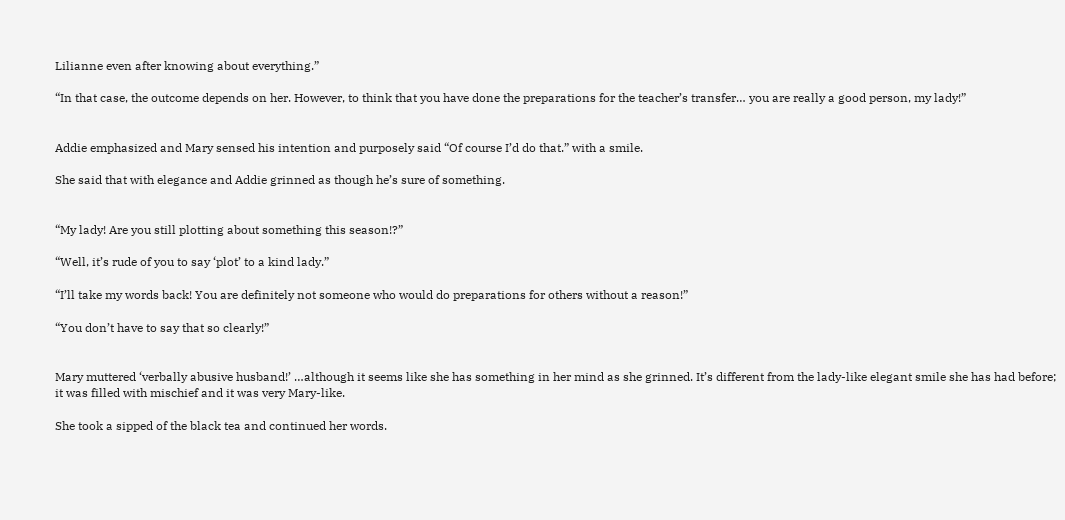Lilianne even after knowing about everything.”

“In that case, the outcome depends on her. However, to think that you have done the preparations for the teacher’s transfer… you are really a good person, my lady!”


Addie emphasized and Mary sensed his intention and purposely said “Of course I’d do that.” with a smile.

She said that with elegance and Addie grinned as though he’s sure of something.


“My lady! Are you still plotting about something this season!?”

“Well, it’s rude of you to say ‘plot’ to a kind lady.”

“I’ll take my words back! You are definitely not someone who would do preparations for others without a reason!”

“You don’t have to say that so clearly!”


Mary muttered ‘verbally abusive husband!’ …although it seems like she has something in her mind as she grinned. It’s different from the lady-like elegant smile she has had before; it was filled with mischief and it was very Mary-like.

She took a sipped of the black tea and continued her words.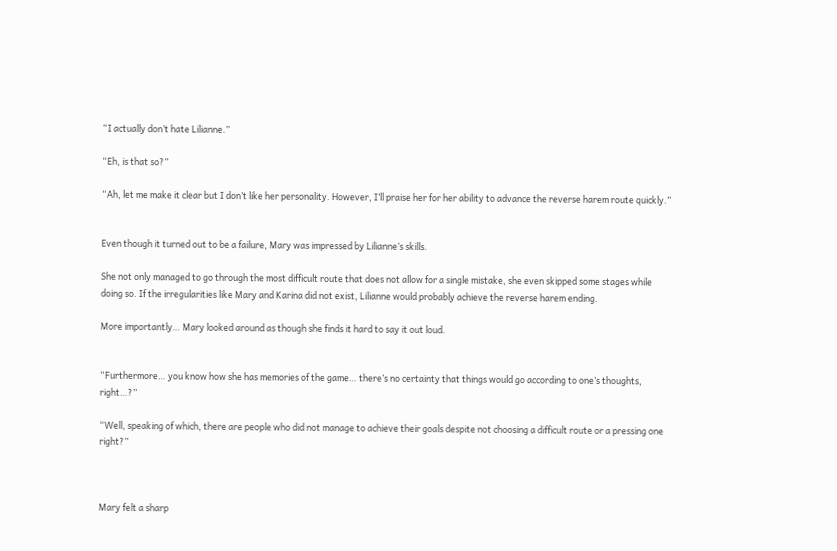“I actually don’t hate Lilianne.”

“Eh, is that so?”

“Ah, let me make it clear but I don’t like her personality. However, I’ll praise her for her ability to advance the reverse harem route quickly.”


Even though it turned out to be a failure, Mary was impressed by Lilianne’s skills.

She not only managed to go through the most difficult route that does not allow for a single mistake, she even skipped some stages while doing so. If the irregularities like Mary and Karina did not exist, Lilianne would probably achieve the reverse harem ending.

More importantly… Mary looked around as though she finds it hard to say it out loud.


“Furthermore… you know how she has memories of the game… there’s no certainty that things would go according to one’s thoughts, right…?”

“Well, speaking of which, there are people who did not manage to achieve their goals despite not choosing a difficult route or a pressing one right?”



Mary felt a sharp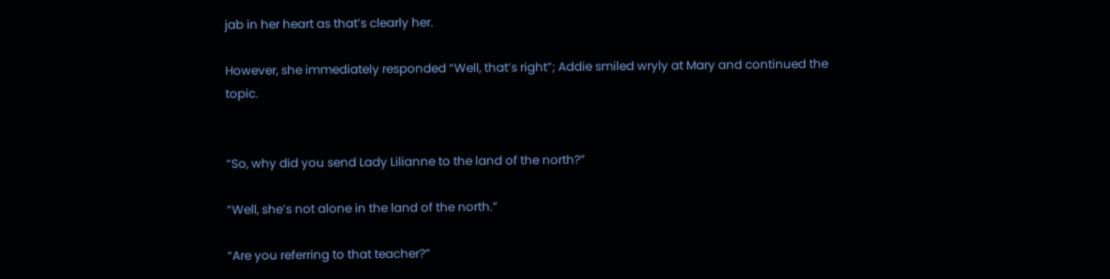jab in her heart as that’s clearly her.

However, she immediately responded “Well, that’s right”; Addie smiled wryly at Mary and continued the topic.


“So, why did you send Lady Lilianne to the land of the north?”

“Well, she’s not alone in the land of the north.”

“Are you referring to that teacher?”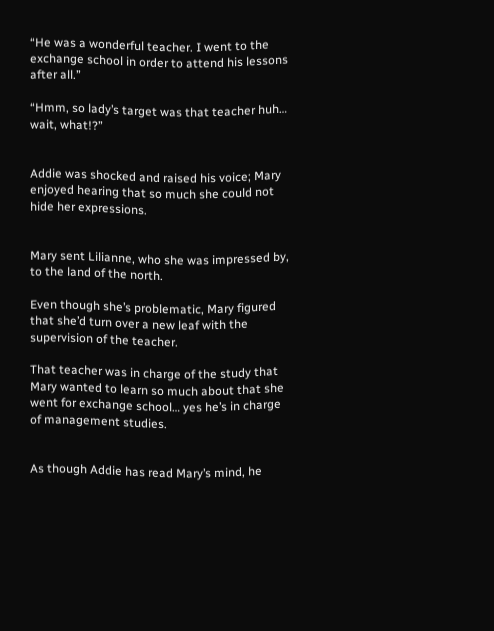“He was a wonderful teacher. I went to the exchange school in order to attend his lessons after all.”

“Hmm, so lady’s target was that teacher huh… wait, what!?”


Addie was shocked and raised his voice; Mary enjoyed hearing that so much she could not hide her expressions.


Mary sent Lilianne, who she was impressed by, to the land of the north.

Even though she’s problematic, Mary figured that she’d turn over a new leaf with the supervision of the teacher.

That teacher was in charge of the study that Mary wanted to learn so much about that she went for exchange school… yes he’s in charge of management studies.


As though Addie has read Mary’s mind, he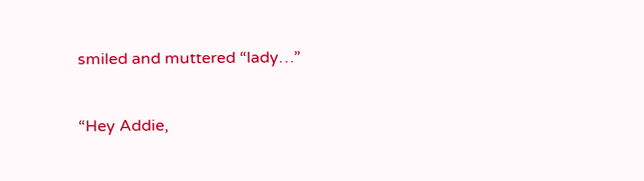smiled and muttered “lady…”


“Hey Addie,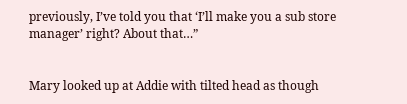previously, I’ve told you that ‘I’ll make you a sub store manager’ right? About that…”


Mary looked up at Addie with tilted head as though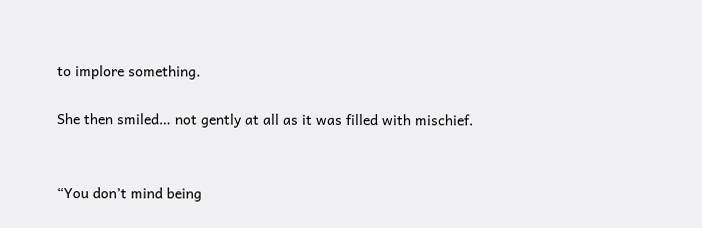to implore something.

She then smiled… not gently at all as it was filled with mischief.


“You don’t mind being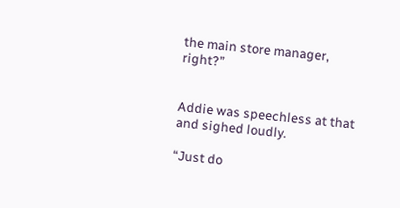the main store manager, right?”


Addie was speechless at that and sighed loudly.

“Just do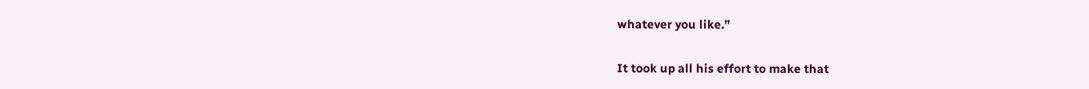whatever you like.”

It took up all his effort to make that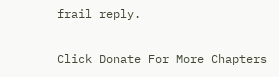frail reply.

Click Donate For More Chapters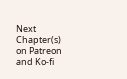Next Chapter(s) on Patreon and Ko-fi